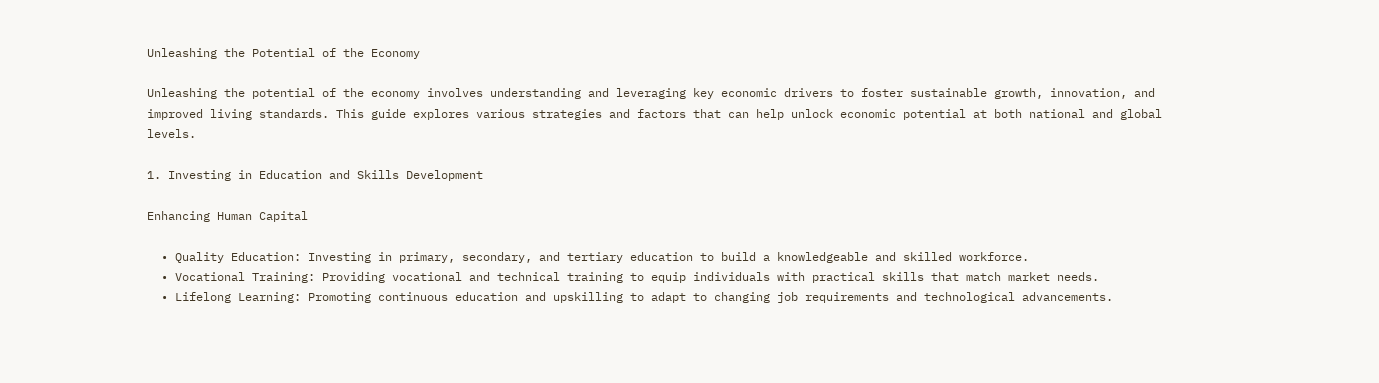Unleashing the Potential of the Economy

Unleashing the potential of the economy involves understanding and leveraging key economic drivers to foster sustainable growth, innovation, and improved living standards. This guide explores various strategies and factors that can help unlock economic potential at both national and global levels.

1. Investing in Education and Skills Development

Enhancing Human Capital

  • Quality Education: Investing in primary, secondary, and tertiary education to build a knowledgeable and skilled workforce.
  • Vocational Training: Providing vocational and technical training to equip individuals with practical skills that match market needs.
  • Lifelong Learning: Promoting continuous education and upskilling to adapt to changing job requirements and technological advancements.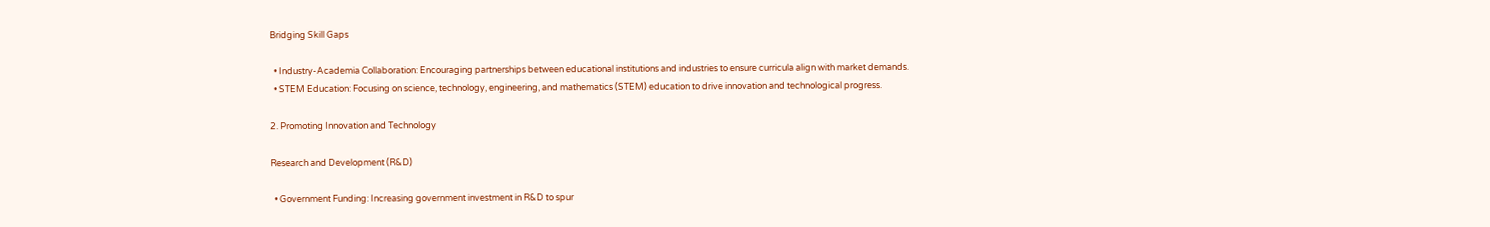Bridging Skill Gaps

  • Industry-Academia Collaboration: Encouraging partnerships between educational institutions and industries to ensure curricula align with market demands.
  • STEM Education: Focusing on science, technology, engineering, and mathematics (STEM) education to drive innovation and technological progress.

2. Promoting Innovation and Technology

Research and Development (R&D)

  • Government Funding: Increasing government investment in R&D to spur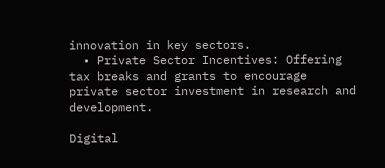innovation in key sectors.
  • Private Sector Incentives: Offering tax breaks and grants to encourage private sector investment in research and development.

Digital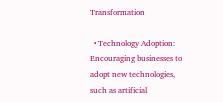Transformation

  • Technology Adoption: Encouraging businesses to adopt new technologies, such as artificial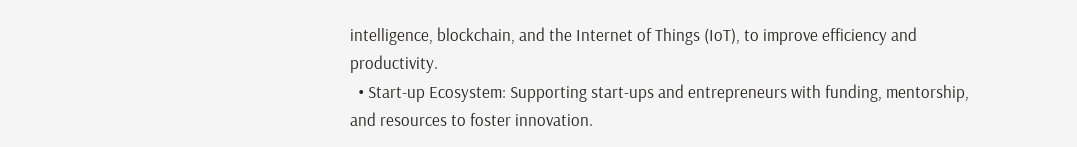intelligence, blockchain, and the Internet of Things (IoT), to improve efficiency and productivity.
  • Start-up Ecosystem: Supporting start-ups and entrepreneurs with funding, mentorship, and resources to foster innovation.